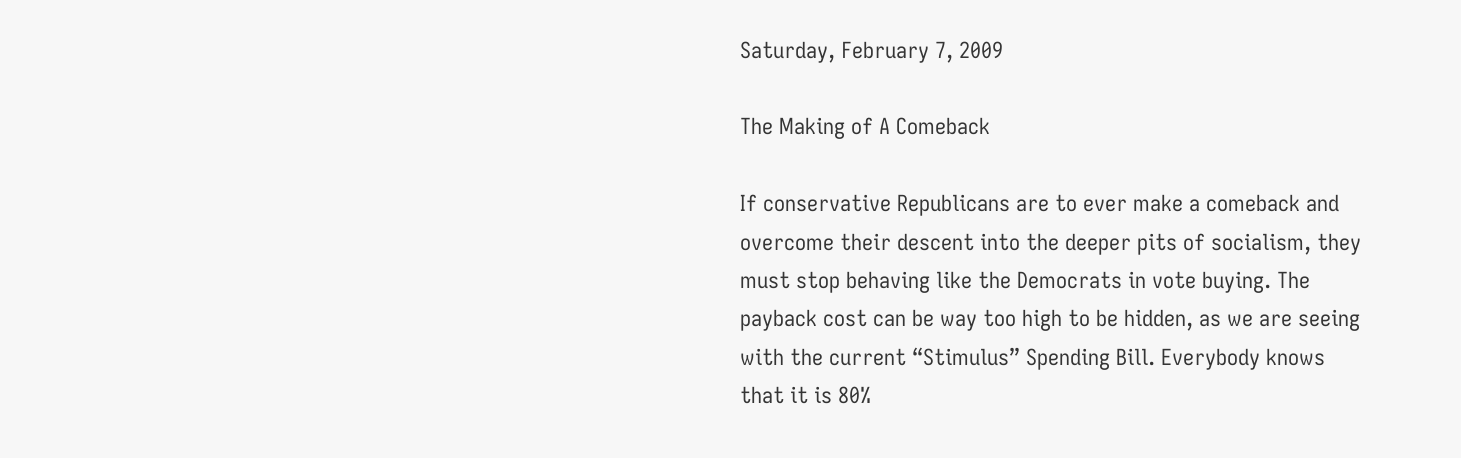Saturday, February 7, 2009

The Making of A Comeback

If conservative Republicans are to ever make a comeback and overcome their descent into the deeper pits of socialism, they must stop behaving like the Democrats in vote buying. The payback cost can be way too high to be hidden, as we are seeing with the current “Stimulus” Spending Bill. Everybody knows that it is 80%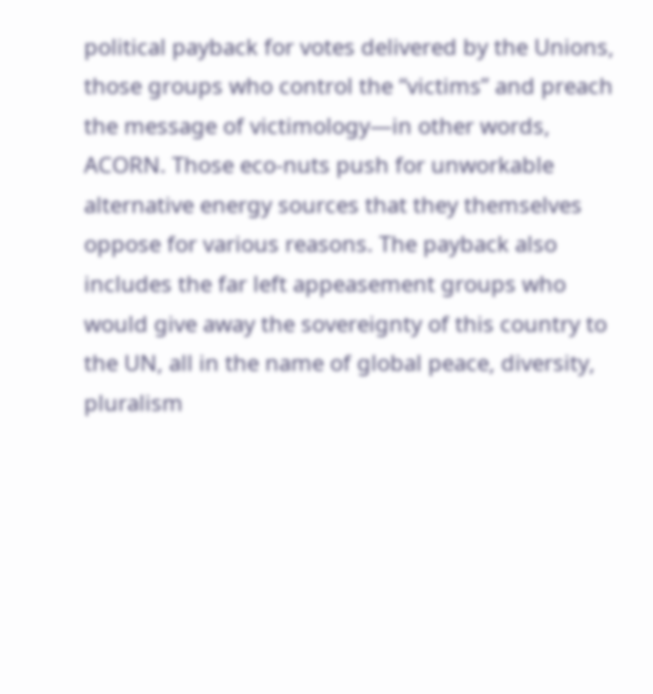political payback for votes delivered by the Unions, those groups who control the “victims” and preach the message of victimology—in other words, ACORN. Those eco-nuts push for unworkable alternative energy sources that they themselves oppose for various reasons. The payback also includes the far left appeasement groups who would give away the sovereignty of this country to the UN, all in the name of global peace, diversity, pluralism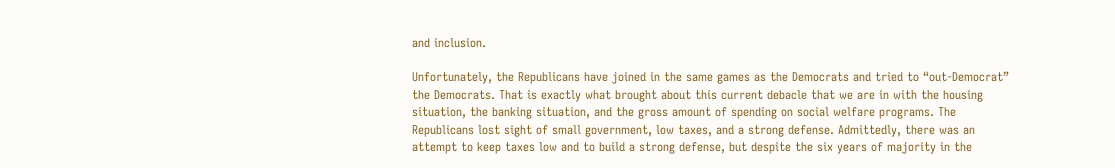and inclusion.

Unfortunately, the Republicans have joined in the same games as the Democrats and tried to “out-Democrat” the Democrats. That is exactly what brought about this current debacle that we are in with the housing situation, the banking situation, and the gross amount of spending on social welfare programs. The Republicans lost sight of small government, low taxes, and a strong defense. Admittedly, there was an attempt to keep taxes low and to build a strong defense, but despite the six years of majority in the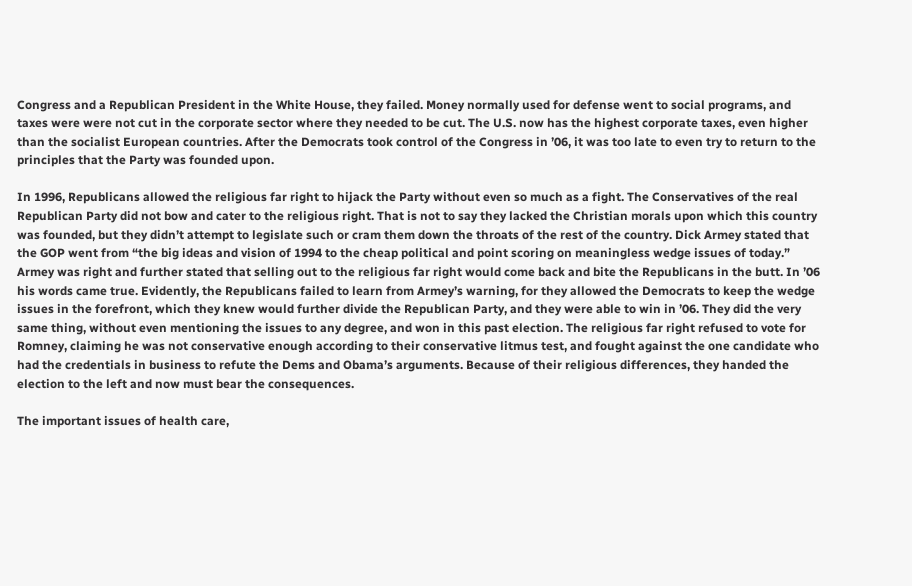Congress and a Republican President in the White House, they failed. Money normally used for defense went to social programs, and taxes were were not cut in the corporate sector where they needed to be cut. The U.S. now has the highest corporate taxes, even higher than the socialist European countries. After the Democrats took control of the Congress in ’06, it was too late to even try to return to the principles that the Party was founded upon.

In 1996, Republicans allowed the religious far right to hijack the Party without even so much as a fight. The Conservatives of the real Republican Party did not bow and cater to the religious right. That is not to say they lacked the Christian morals upon which this country was founded, but they didn’t attempt to legislate such or cram them down the throats of the rest of the country. Dick Armey stated that the GOP went from “the big ideas and vision of 1994 to the cheap political and point scoring on meaningless wedge issues of today.” Armey was right and further stated that selling out to the religious far right would come back and bite the Republicans in the butt. In ’06 his words came true. Evidently, the Republicans failed to learn from Armey’s warning, for they allowed the Democrats to keep the wedge issues in the forefront, which they knew would further divide the Republican Party, and they were able to win in ’06. They did the very same thing, without even mentioning the issues to any degree, and won in this past election. The religious far right refused to vote for Romney, claiming he was not conservative enough according to their conservative litmus test, and fought against the one candidate who had the credentials in business to refute the Dems and Obama’s arguments. Because of their religious differences, they handed the election to the left and now must bear the consequences.

The important issues of health care,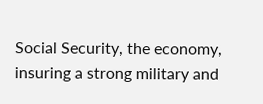Social Security, the economy, insuring a strong military and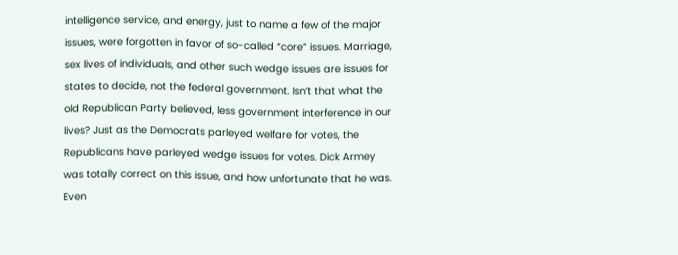intelligence service, and energy, just to name a few of the major issues, were forgotten in favor of so-called “core” issues. Marriage, sex lives of individuals, and other such wedge issues are issues for states to decide, not the federal government. Isn’t that what the old Republican Party believed, less government interference in our lives? Just as the Democrats parleyed welfare for votes, the Republicans have parleyed wedge issues for votes. Dick Armey was totally correct on this issue, and how unfortunate that he was. Even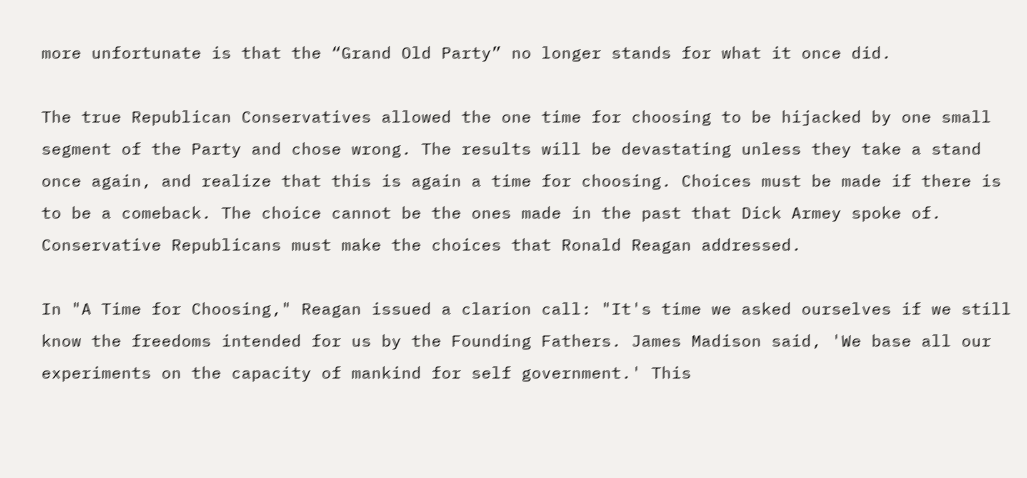more unfortunate is that the “Grand Old Party” no longer stands for what it once did.

The true Republican Conservatives allowed the one time for choosing to be hijacked by one small segment of the Party and chose wrong. The results will be devastating unless they take a stand once again, and realize that this is again a time for choosing. Choices must be made if there is to be a comeback. The choice cannot be the ones made in the past that Dick Armey spoke of. Conservative Republicans must make the choices that Ronald Reagan addressed.

In "A Time for Choosing," Reagan issued a clarion call: "It's time we asked ourselves if we still know the freedoms intended for us by the Founding Fathers. James Madison said, 'We base all our experiments on the capacity of mankind for self government.' This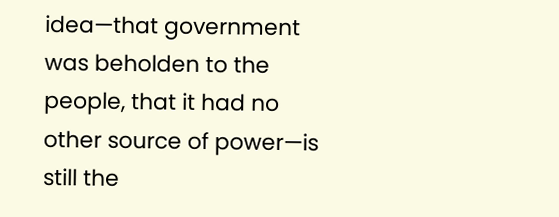idea—that government was beholden to the people, that it had no other source of power—is still the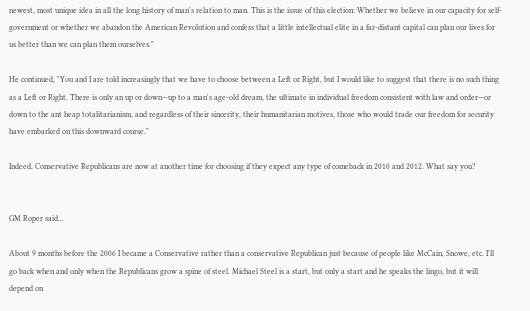newest, most unique idea in all the long history of man's relation to man. This is the issue of this election: Whether we believe in our capacity for self-government or whether we abandon the American Revolution and confess that a little intellectual elite in a far-distant capital can plan our lives for us better than we can plan them ourselves."

He continued, "You and I are told increasingly that we have to choose between a Left or Right, but I would like to suggest that there is no such thing as a Left or Right. There is only an up or down—up to a man's age-old dream, the ultimate in individual freedom consistent with law and order—or down to the ant heap totalitarianism, and regardless of their sincerity, their humanitarian motives, those who would trade our freedom for security have embarked on this downward course."

Indeed, Conservative Republicans are now at another time for choosing if they expect any type of comeback in 2010 and 2012. What say you?


GM Roper said...

About 9 months before the 2006 I became a Conservative rather than a conservative Republican just because of people like McCain, Snowe, etc. I'll go back when and only when the Republicans grow a spine of steel. Michael Steel is a start, but only a start and he speaks the lingo, but it will depend on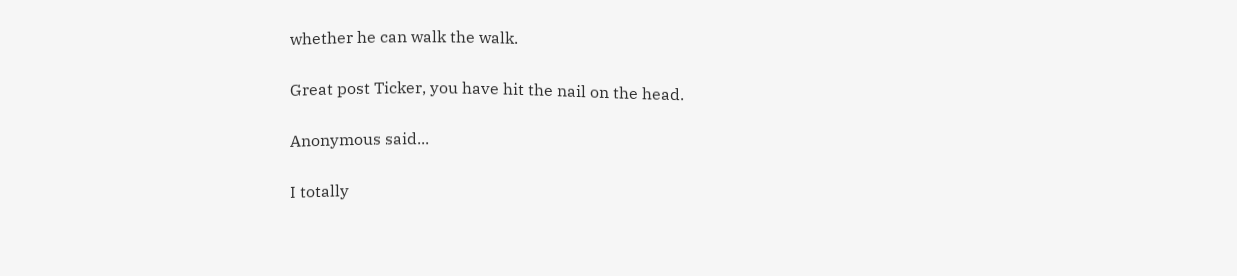whether he can walk the walk.

Great post Ticker, you have hit the nail on the head.

Anonymous said...

I totally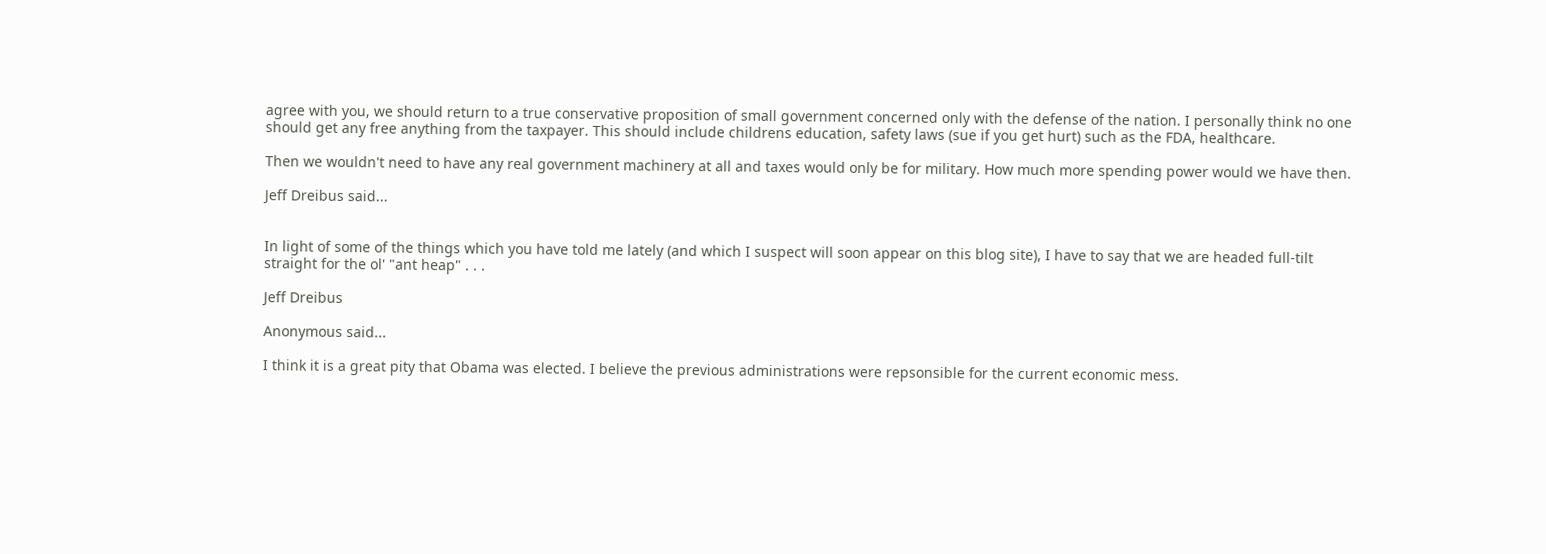agree with you, we should return to a true conservative proposition of small government concerned only with the defense of the nation. I personally think no one should get any free anything from the taxpayer. This should include childrens education, safety laws (sue if you get hurt) such as the FDA, healthcare.

Then we wouldn't need to have any real government machinery at all and taxes would only be for military. How much more spending power would we have then.

Jeff Dreibus said...


In light of some of the things which you have told me lately (and which I suspect will soon appear on this blog site), I have to say that we are headed full-tilt straight for the ol' "ant heap" . . .

Jeff Dreibus

Anonymous said...

I think it is a great pity that Obama was elected. I believe the previous administrations were repsonsible for the current economic mess.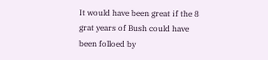It would have been great if the 8 grat years of Bush could have been folloed by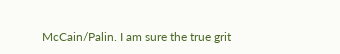McCain/Palin. I am sure the true grit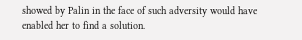showed by Palin in the face of such adversity would have enabled her to find a solution.